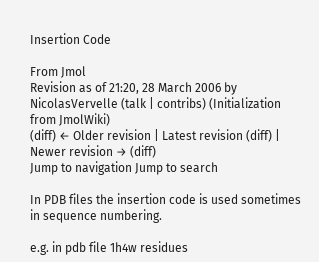Insertion Code

From Jmol
Revision as of 21:20, 28 March 2006 by NicolasVervelle (talk | contribs) (Initialization from JmolWiki)
(diff) ← Older revision | Latest revision (diff) | Newer revision → (diff)
Jump to navigation Jump to search

In PDB files the insertion code is used sometimes in sequence numbering.

e.g. in pdb file 1h4w residues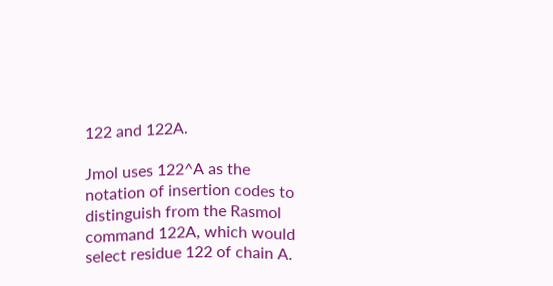122 and 122A.

Jmol uses 122^A as the notation of insertion codes to distinguish from the Rasmol command 122A, which would select residue 122 of chain A.